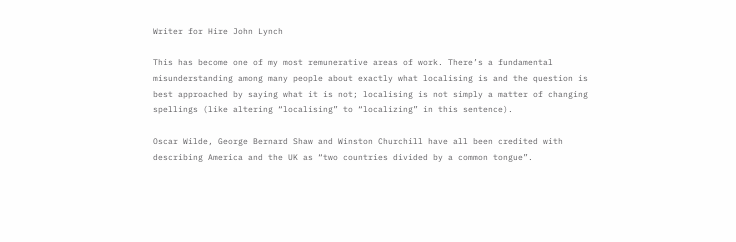Writer for Hire John Lynch

This has become one of my most remunerative areas of work. There’s a fundamental misunderstanding among many people about exactly what localising is and the question is best approached by saying what it is not; localising is not simply a matter of changing spellings (like altering “localising” to “localizing” in this sentence).

Oscar Wilde, George Bernard Shaw and Winston Churchill have all been credited with describing America and the UK as “two countries divided by a common tongue”.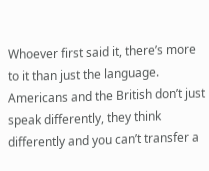Whoever first said it, there’s more to it than just the language. Americans and the British don’t just speak differently, they think differently and you can’t transfer a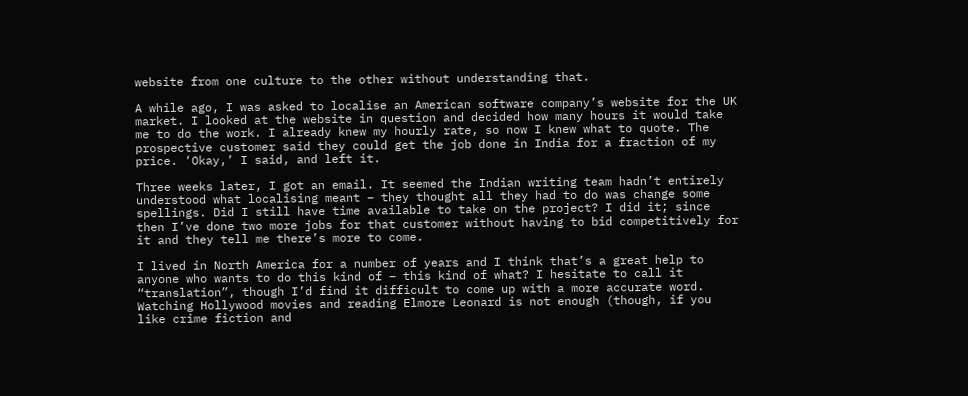website from one culture to the other without understanding that.

A while ago, I was asked to localise an American software company’s website for the UK market. I looked at the website in question and decided how many hours it would take me to do the work. I already knew my hourly rate, so now I knew what to quote. The prospective customer said they could get the job done in India for a fraction of my price. ‘Okay,’ I said, and left it.

Three weeks later, I got an email. It seemed the Indian writing team hadn’t entirely understood what localising meant – they thought all they had to do was change some spellings. Did I still have time available to take on the project? I did it; since then I’ve done two more jobs for that customer without having to bid competitively for it and they tell me there’s more to come.

I lived in North America for a number of years and I think that’s a great help to anyone who wants to do this kind of – this kind of what? I hesitate to call it “translation”, though I’d find it difficult to come up with a more accurate word. Watching Hollywood movies and reading Elmore Leonard is not enough (though, if you like crime fiction and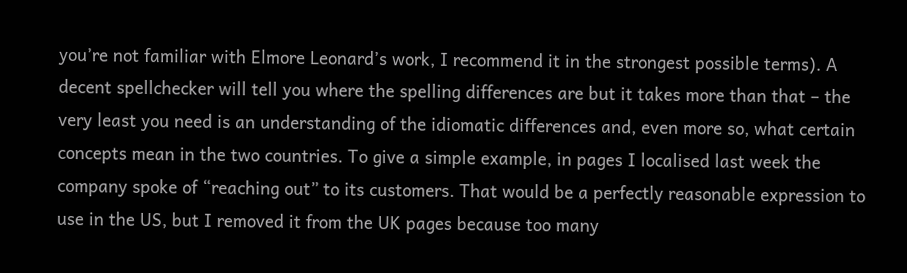you’re not familiar with Elmore Leonard’s work, I recommend it in the strongest possible terms). A decent spellchecker will tell you where the spelling differences are but it takes more than that – the very least you need is an understanding of the idiomatic differences and, even more so, what certain concepts mean in the two countries. To give a simple example, in pages I localised last week the company spoke of “reaching out” to its customers. That would be a perfectly reasonable expression to use in the US, but I removed it from the UK pages because too many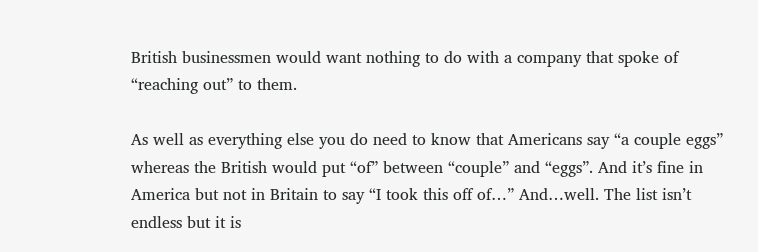British businessmen would want nothing to do with a company that spoke of “reaching out” to them.

As well as everything else you do need to know that Americans say “a couple eggs” whereas the British would put “of” between “couple” and “eggs”. And it’s fine in America but not in Britain to say “I took this off of…” And…well. The list isn’t endless but it is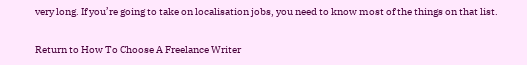very long. If you’re going to take on localisation jobs, you need to know most of the things on that list.

Return to How To Choose A Freelance Writer